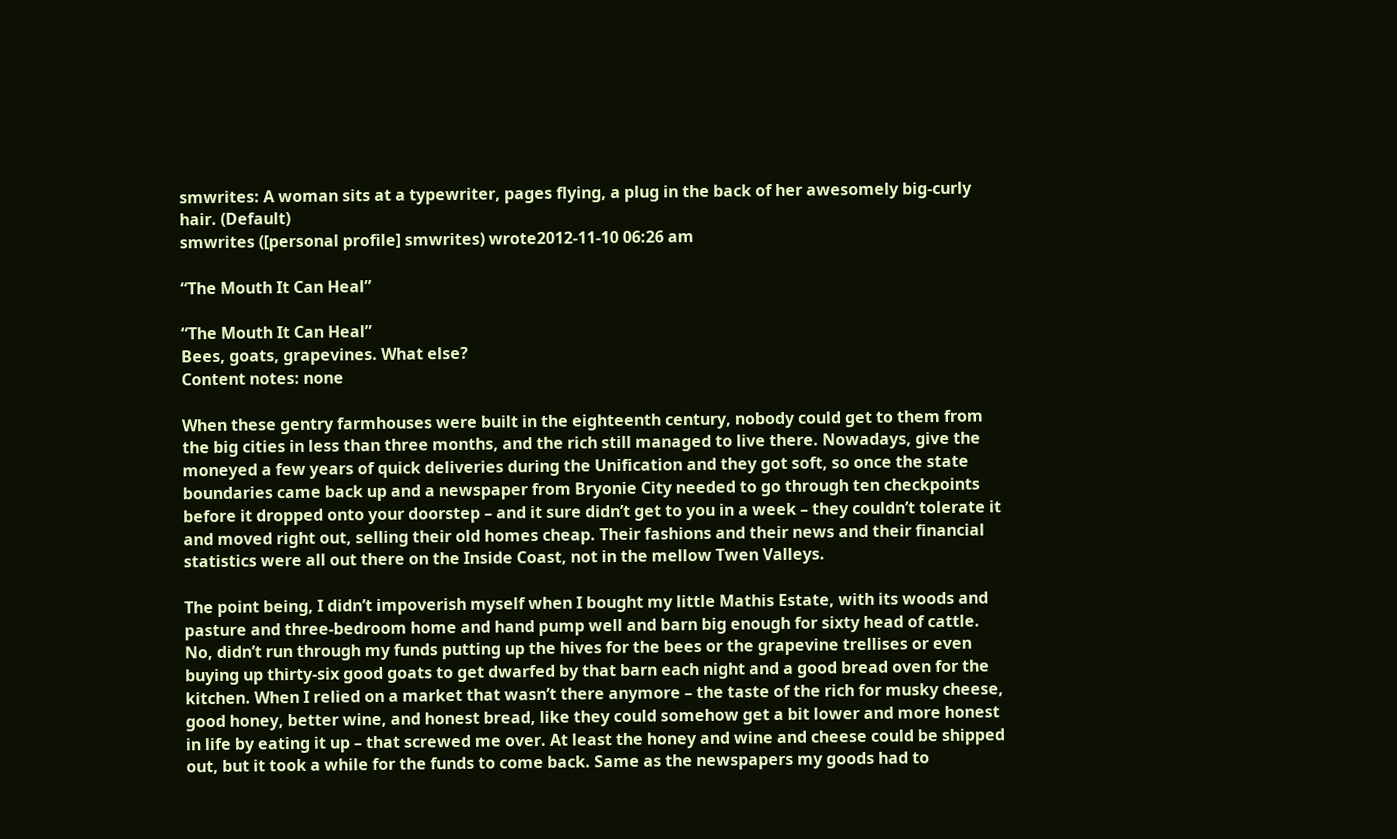smwrites: A woman sits at a typewriter, pages flying, a plug in the back of her awesomely big-curly hair. (Default)
smwrites ([personal profile] smwrites) wrote2012-11-10 06:26 am

“The Mouth It Can Heal”

“The Mouth It Can Heal”
Bees, goats, grapevines. What else?
Content notes: none

When these gentry farmhouses were built in the eighteenth century, nobody could get to them from the big cities in less than three months, and the rich still managed to live there. Nowadays, give the moneyed a few years of quick deliveries during the Unification and they got soft, so once the state boundaries came back up and a newspaper from Bryonie City needed to go through ten checkpoints before it dropped onto your doorstep – and it sure didn’t get to you in a week – they couldn’t tolerate it and moved right out, selling their old homes cheap. Their fashions and their news and their financial statistics were all out there on the Inside Coast, not in the mellow Twen Valleys.

The point being, I didn’t impoverish myself when I bought my little Mathis Estate, with its woods and pasture and three-bedroom home and hand pump well and barn big enough for sixty head of cattle. No, didn’t run through my funds putting up the hives for the bees or the grapevine trellises or even buying up thirty-six good goats to get dwarfed by that barn each night and a good bread oven for the kitchen. When I relied on a market that wasn’t there anymore – the taste of the rich for musky cheese, good honey, better wine, and honest bread, like they could somehow get a bit lower and more honest in life by eating it up – that screwed me over. At least the honey and wine and cheese could be shipped out, but it took a while for the funds to come back. Same as the newspapers my goods had to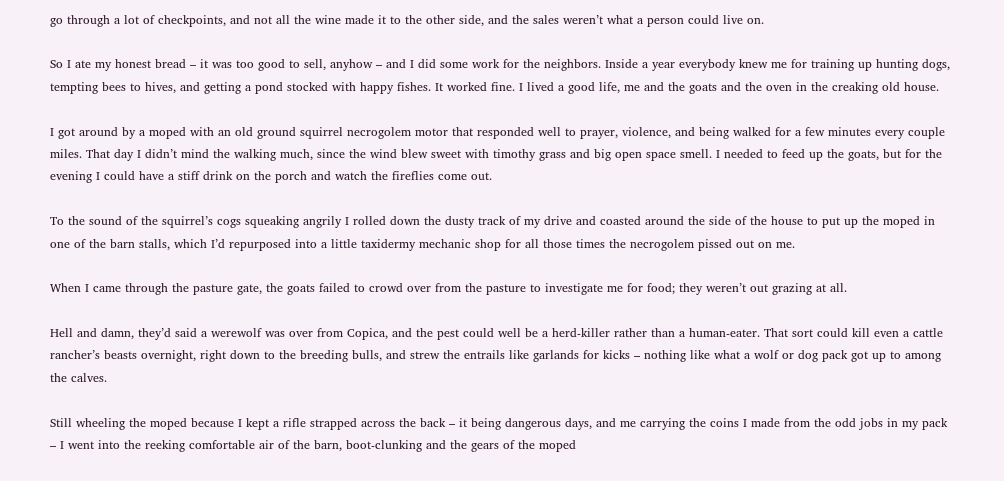go through a lot of checkpoints, and not all the wine made it to the other side, and the sales weren’t what a person could live on.

So I ate my honest bread – it was too good to sell, anyhow – and I did some work for the neighbors. Inside a year everybody knew me for training up hunting dogs, tempting bees to hives, and getting a pond stocked with happy fishes. It worked fine. I lived a good life, me and the goats and the oven in the creaking old house.

I got around by a moped with an old ground squirrel necrogolem motor that responded well to prayer, violence, and being walked for a few minutes every couple miles. That day I didn’t mind the walking much, since the wind blew sweet with timothy grass and big open space smell. I needed to feed up the goats, but for the evening I could have a stiff drink on the porch and watch the fireflies come out.

To the sound of the squirrel’s cogs squeaking angrily I rolled down the dusty track of my drive and coasted around the side of the house to put up the moped in one of the barn stalls, which I’d repurposed into a little taxidermy mechanic shop for all those times the necrogolem pissed out on me.

When I came through the pasture gate, the goats failed to crowd over from the pasture to investigate me for food; they weren’t out grazing at all.

Hell and damn, they’d said a werewolf was over from Copica, and the pest could well be a herd-killer rather than a human-eater. That sort could kill even a cattle rancher’s beasts overnight, right down to the breeding bulls, and strew the entrails like garlands for kicks – nothing like what a wolf or dog pack got up to among the calves.

Still wheeling the moped because I kept a rifle strapped across the back – it being dangerous days, and me carrying the coins I made from the odd jobs in my pack – I went into the reeking comfortable air of the barn, boot-clunking and the gears of the moped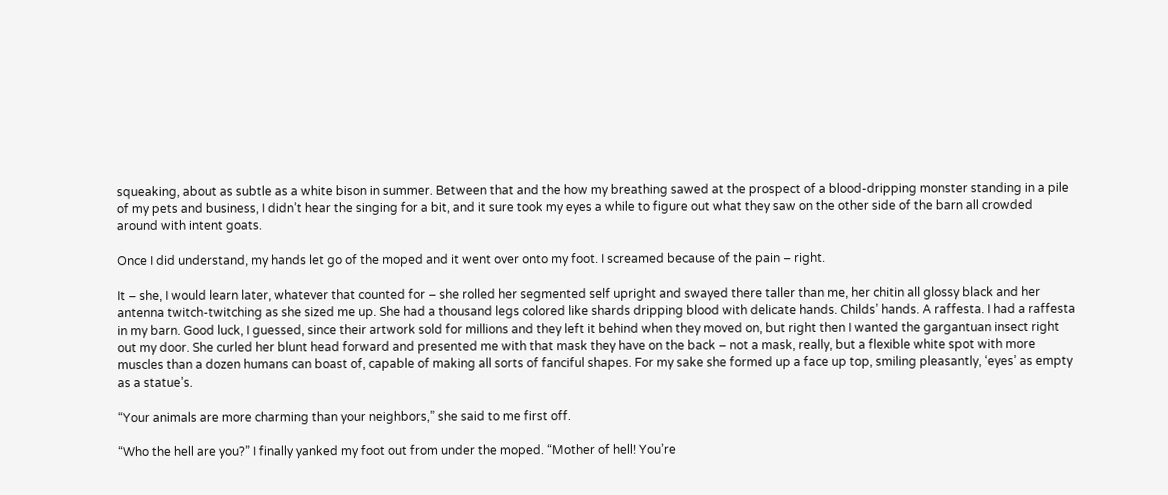squeaking, about as subtle as a white bison in summer. Between that and the how my breathing sawed at the prospect of a blood-dripping monster standing in a pile of my pets and business, I didn’t hear the singing for a bit, and it sure took my eyes a while to figure out what they saw on the other side of the barn all crowded around with intent goats.

Once I did understand, my hands let go of the moped and it went over onto my foot. I screamed because of the pain – right.

It – she, I would learn later, whatever that counted for – she rolled her segmented self upright and swayed there taller than me, her chitin all glossy black and her antenna twitch-twitching as she sized me up. She had a thousand legs colored like shards dripping blood with delicate hands. Childs’ hands. A raffesta. I had a raffesta in my barn. Good luck, I guessed, since their artwork sold for millions and they left it behind when they moved on, but right then I wanted the gargantuan insect right out my door. She curled her blunt head forward and presented me with that mask they have on the back – not a mask, really, but a flexible white spot with more muscles than a dozen humans can boast of, capable of making all sorts of fanciful shapes. For my sake she formed up a face up top, smiling pleasantly, ‘eyes’ as empty as a statue’s.

“Your animals are more charming than your neighbors,” she said to me first off.

“Who the hell are you?” I finally yanked my foot out from under the moped. “Mother of hell! You’re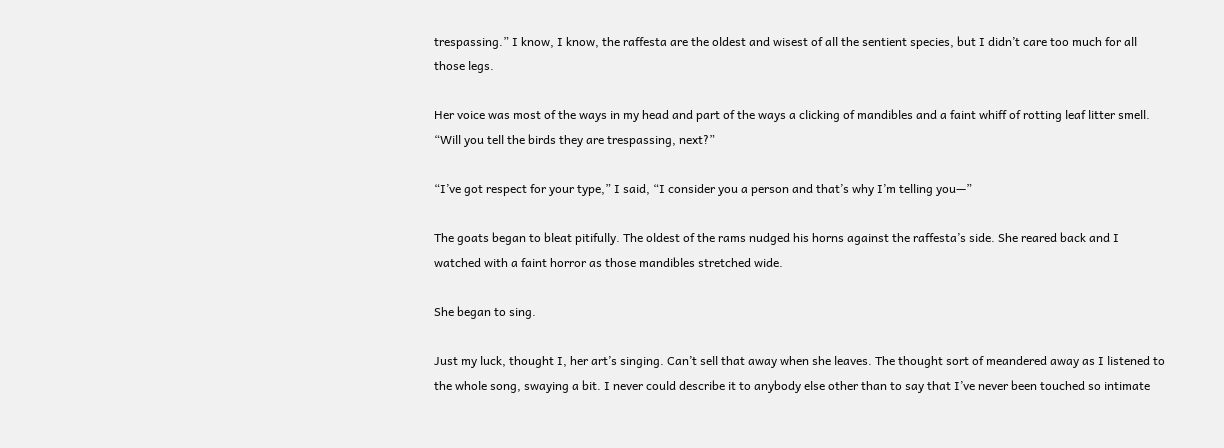trespassing.” I know, I know, the raffesta are the oldest and wisest of all the sentient species, but I didn’t care too much for all those legs.

Her voice was most of the ways in my head and part of the ways a clicking of mandibles and a faint whiff of rotting leaf litter smell. “Will you tell the birds they are trespassing, next?”

“I’ve got respect for your type,” I said, “I consider you a person and that’s why I’m telling you—”

The goats began to bleat pitifully. The oldest of the rams nudged his horns against the raffesta’s side. She reared back and I watched with a faint horror as those mandibles stretched wide.

She began to sing.

Just my luck, thought I, her art’s singing. Can’t sell that away when she leaves. The thought sort of meandered away as I listened to the whole song, swaying a bit. I never could describe it to anybody else other than to say that I’ve never been touched so intimate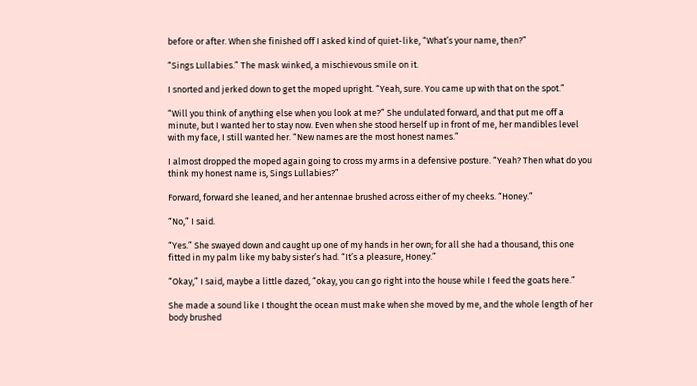before or after. When she finished off I asked kind of quiet-like, “What’s your name, then?”

“Sings Lullabies.” The mask winked, a mischievous smile on it.

I snorted and jerked down to get the moped upright. “Yeah, sure. You came up with that on the spot.”

“Will you think of anything else when you look at me?” She undulated forward, and that put me off a minute, but I wanted her to stay now. Even when she stood herself up in front of me, her mandibles level with my face, I still wanted her. “New names are the most honest names.”

I almost dropped the moped again going to cross my arms in a defensive posture. “Yeah? Then what do you think my honest name is, Sings Lullabies?”

Forward, forward she leaned, and her antennae brushed across either of my cheeks. “Honey.”

“No,” I said.

“Yes.” She swayed down and caught up one of my hands in her own; for all she had a thousand, this one fitted in my palm like my baby sister’s had. “It’s a pleasure, Honey.”

“Okay,” I said, maybe a little dazed, “okay, you can go right into the house while I feed the goats here.”

She made a sound like I thought the ocean must make when she moved by me, and the whole length of her body brushed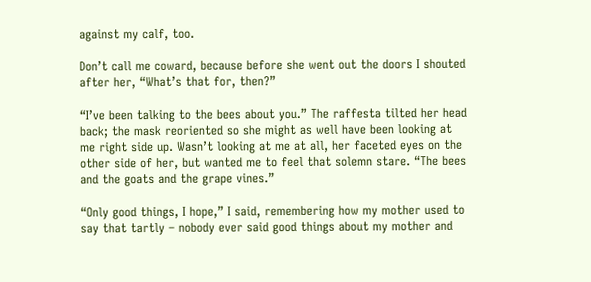against my calf, too.

Don’t call me coward, because before she went out the doors I shouted after her, “What’s that for, then?”

“I’ve been talking to the bees about you.” The raffesta tilted her head back; the mask reoriented so she might as well have been looking at me right side up. Wasn’t looking at me at all, her faceted eyes on the other side of her, but wanted me to feel that solemn stare. “The bees and the goats and the grape vines.”

“Only good things, I hope,” I said, remembering how my mother used to say that tartly – nobody ever said good things about my mother and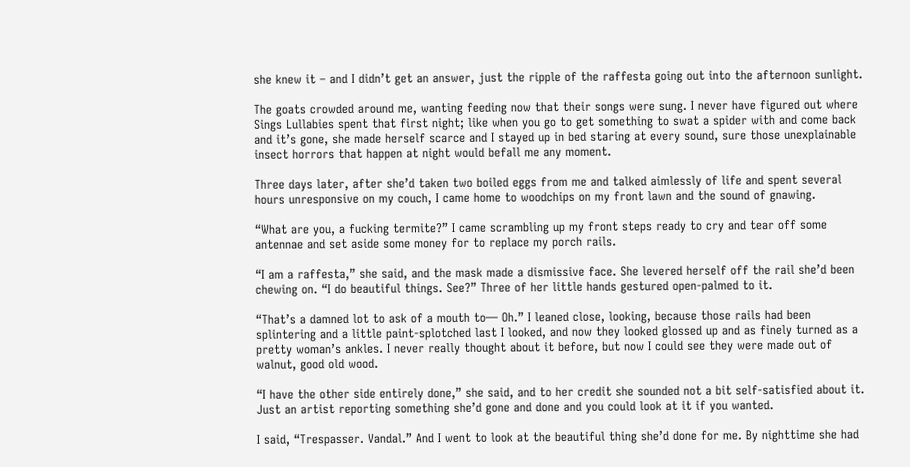she knew it – and I didn’t get an answer, just the ripple of the raffesta going out into the afternoon sunlight.

The goats crowded around me, wanting feeding now that their songs were sung. I never have figured out where Sings Lullabies spent that first night; like when you go to get something to swat a spider with and come back and it’s gone, she made herself scarce and I stayed up in bed staring at every sound, sure those unexplainable insect horrors that happen at night would befall me any moment.

Three days later, after she’d taken two boiled eggs from me and talked aimlessly of life and spent several hours unresponsive on my couch, I came home to woodchips on my front lawn and the sound of gnawing.

“What are you, a fucking termite?” I came scrambling up my front steps ready to cry and tear off some antennae and set aside some money for to replace my porch rails.

“I am a raffesta,” she said, and the mask made a dismissive face. She levered herself off the rail she’d been chewing on. “I do beautiful things. See?” Three of her little hands gestured open-palmed to it.

“That’s a damned lot to ask of a mouth to— Oh.” I leaned close, looking, because those rails had been splintering and a little paint-splotched last I looked, and now they looked glossed up and as finely turned as a pretty woman’s ankles. I never really thought about it before, but now I could see they were made out of walnut, good old wood.

“I have the other side entirely done,” she said, and to her credit she sounded not a bit self-satisfied about it. Just an artist reporting something she’d gone and done and you could look at it if you wanted.

I said, “Trespasser. Vandal.” And I went to look at the beautiful thing she’d done for me. By nighttime she had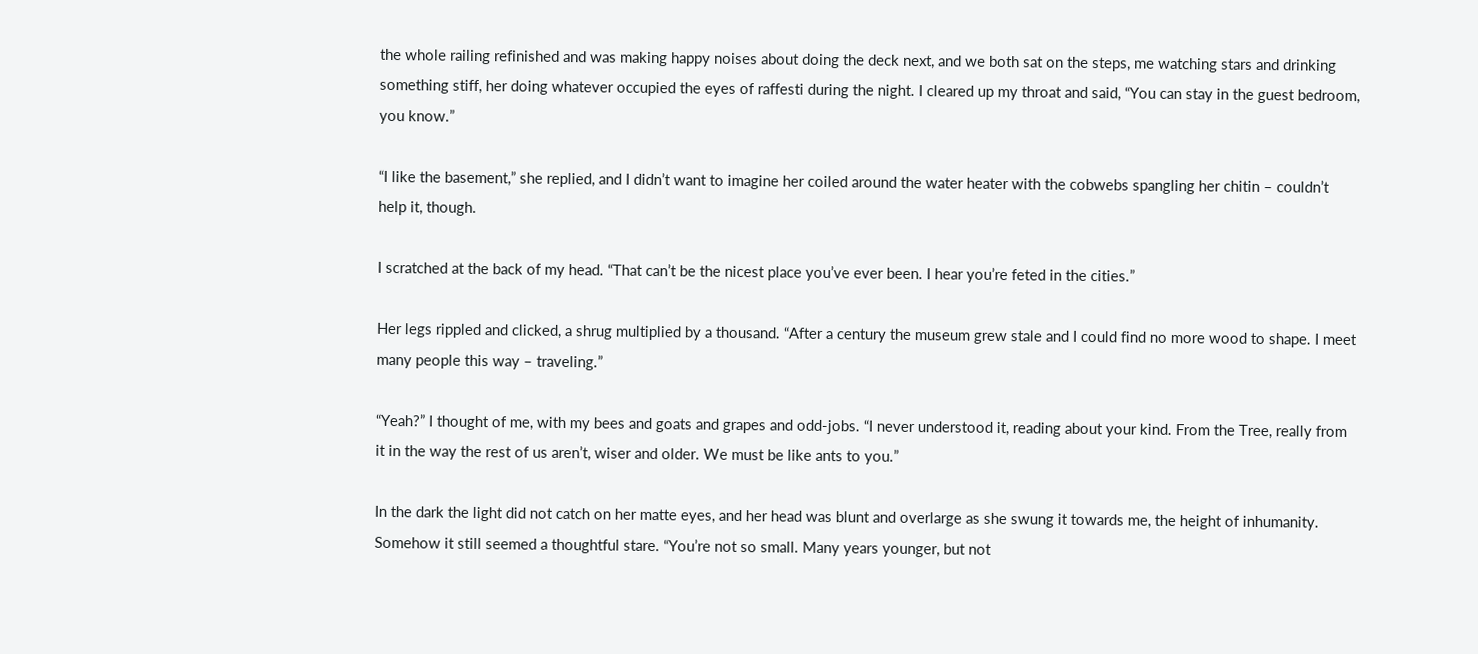the whole railing refinished and was making happy noises about doing the deck next, and we both sat on the steps, me watching stars and drinking something stiff, her doing whatever occupied the eyes of raffesti during the night. I cleared up my throat and said, “You can stay in the guest bedroom, you know.”

“I like the basement,” she replied, and I didn’t want to imagine her coiled around the water heater with the cobwebs spangling her chitin – couldn’t help it, though.

I scratched at the back of my head. “That can’t be the nicest place you’ve ever been. I hear you’re feted in the cities.”

Her legs rippled and clicked, a shrug multiplied by a thousand. “After a century the museum grew stale and I could find no more wood to shape. I meet many people this way – traveling.”

“Yeah?” I thought of me, with my bees and goats and grapes and odd-jobs. “I never understood it, reading about your kind. From the Tree, really from it in the way the rest of us aren’t, wiser and older. We must be like ants to you.”

In the dark the light did not catch on her matte eyes, and her head was blunt and overlarge as she swung it towards me, the height of inhumanity. Somehow it still seemed a thoughtful stare. “You’re not so small. Many years younger, but not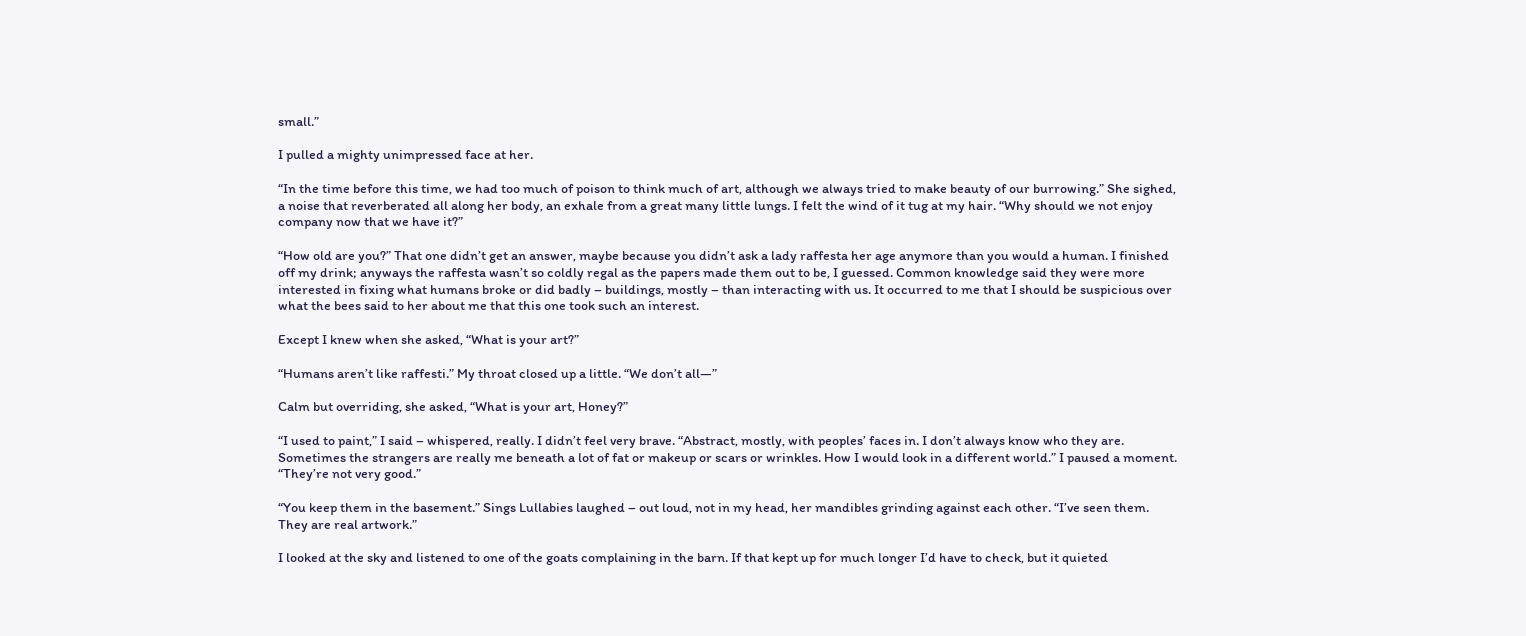small.”

I pulled a mighty unimpressed face at her.

“In the time before this time, we had too much of poison to think much of art, although we always tried to make beauty of our burrowing.” She sighed, a noise that reverberated all along her body, an exhale from a great many little lungs. I felt the wind of it tug at my hair. “Why should we not enjoy company now that we have it?”

“How old are you?” That one didn’t get an answer, maybe because you didn’t ask a lady raffesta her age anymore than you would a human. I finished off my drink; anyways the raffesta wasn’t so coldly regal as the papers made them out to be, I guessed. Common knowledge said they were more interested in fixing what humans broke or did badly – buildings, mostly – than interacting with us. It occurred to me that I should be suspicious over what the bees said to her about me that this one took such an interest.

Except I knew when she asked, “What is your art?”

“Humans aren’t like raffesti.” My throat closed up a little. “We don’t all—”

Calm but overriding, she asked, “What is your art, Honey?”

“I used to paint,” I said – whispered, really. I didn’t feel very brave. “Abstract, mostly, with peoples’ faces in. I don’t always know who they are. Sometimes the strangers are really me beneath a lot of fat or makeup or scars or wrinkles. How I would look in a different world.” I paused a moment. “They’re not very good.”

“You keep them in the basement.” Sings Lullabies laughed – out loud, not in my head, her mandibles grinding against each other. “I’ve seen them. They are real artwork.”

I looked at the sky and listened to one of the goats complaining in the barn. If that kept up for much longer I’d have to check, but it quieted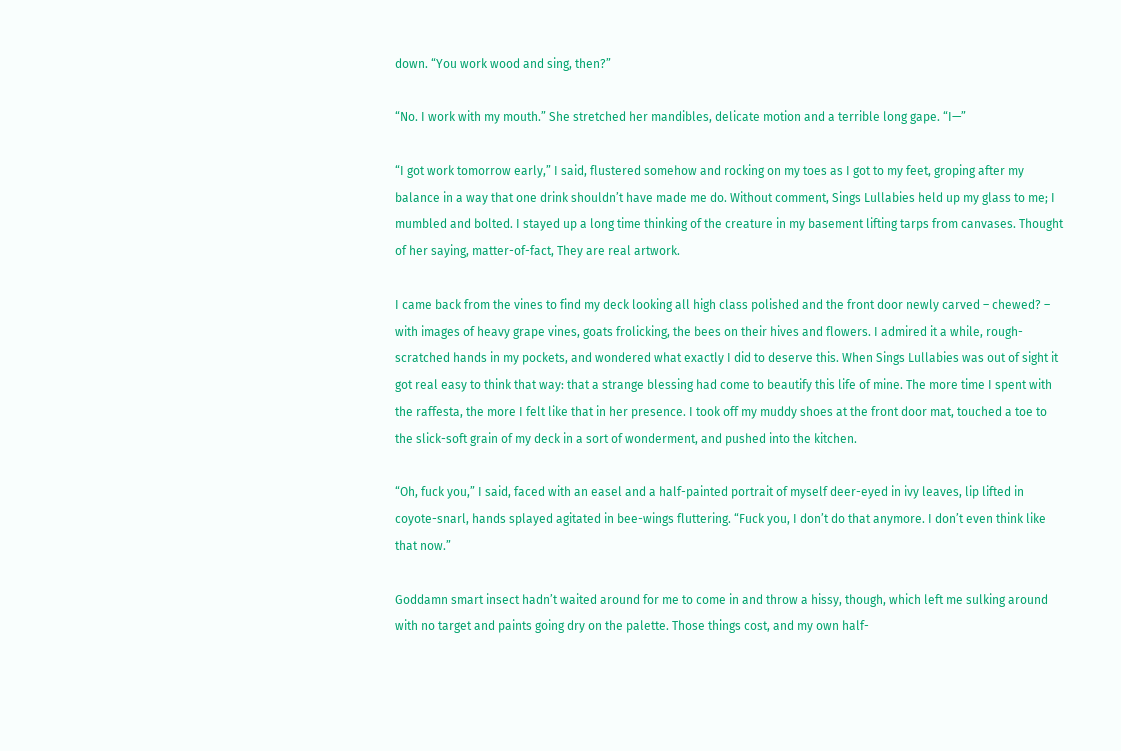down. “You work wood and sing, then?”

“No. I work with my mouth.” She stretched her mandibles, delicate motion and a terrible long gape. “I—”

“I got work tomorrow early,” I said, flustered somehow and rocking on my toes as I got to my feet, groping after my balance in a way that one drink shouldn’t have made me do. Without comment, Sings Lullabies held up my glass to me; I mumbled and bolted. I stayed up a long time thinking of the creature in my basement lifting tarps from canvases. Thought of her saying, matter-of-fact, They are real artwork.

I came back from the vines to find my deck looking all high class polished and the front door newly carved – chewed? – with images of heavy grape vines, goats frolicking, the bees on their hives and flowers. I admired it a while, rough-scratched hands in my pockets, and wondered what exactly I did to deserve this. When Sings Lullabies was out of sight it got real easy to think that way: that a strange blessing had come to beautify this life of mine. The more time I spent with the raffesta, the more I felt like that in her presence. I took off my muddy shoes at the front door mat, touched a toe to the slick-soft grain of my deck in a sort of wonderment, and pushed into the kitchen.

“Oh, fuck you,” I said, faced with an easel and a half-painted portrait of myself deer-eyed in ivy leaves, lip lifted in coyote-snarl, hands splayed agitated in bee-wings fluttering. “Fuck you, I don’t do that anymore. I don’t even think like that now.”

Goddamn smart insect hadn’t waited around for me to come in and throw a hissy, though, which left me sulking around with no target and paints going dry on the palette. Those things cost, and my own half-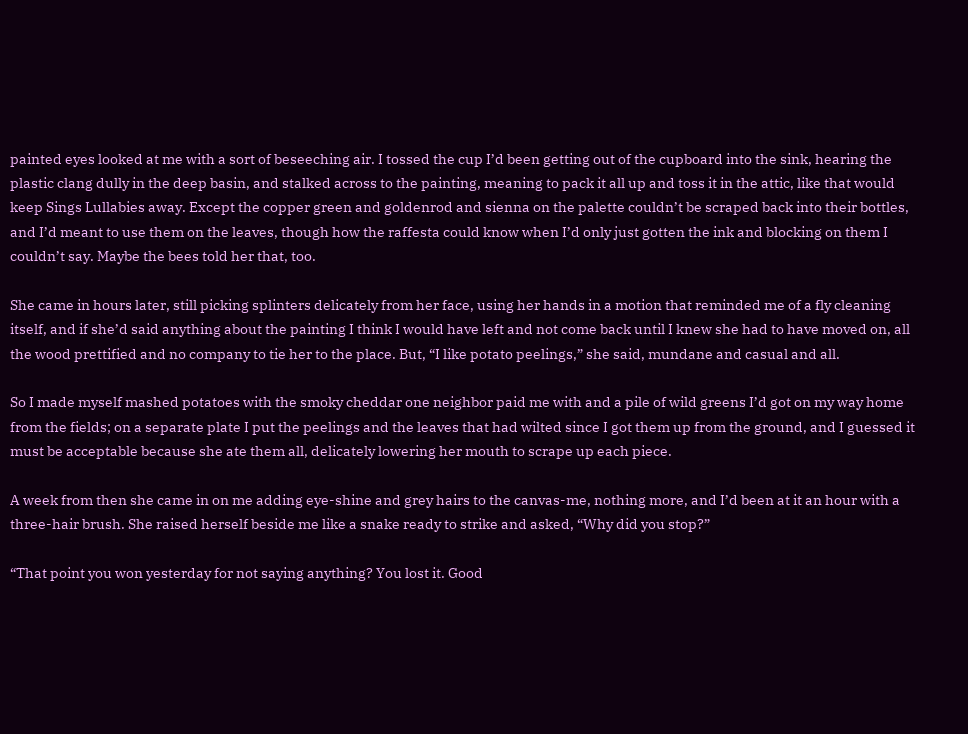painted eyes looked at me with a sort of beseeching air. I tossed the cup I’d been getting out of the cupboard into the sink, hearing the plastic clang dully in the deep basin, and stalked across to the painting, meaning to pack it all up and toss it in the attic, like that would keep Sings Lullabies away. Except the copper green and goldenrod and sienna on the palette couldn’t be scraped back into their bottles, and I’d meant to use them on the leaves, though how the raffesta could know when I’d only just gotten the ink and blocking on them I couldn’t say. Maybe the bees told her that, too.

She came in hours later, still picking splinters delicately from her face, using her hands in a motion that reminded me of a fly cleaning itself, and if she’d said anything about the painting I think I would have left and not come back until I knew she had to have moved on, all the wood prettified and no company to tie her to the place. But, “I like potato peelings,” she said, mundane and casual and all.

So I made myself mashed potatoes with the smoky cheddar one neighbor paid me with and a pile of wild greens I’d got on my way home from the fields; on a separate plate I put the peelings and the leaves that had wilted since I got them up from the ground, and I guessed it must be acceptable because she ate them all, delicately lowering her mouth to scrape up each piece.

A week from then she came in on me adding eye-shine and grey hairs to the canvas-me, nothing more, and I’d been at it an hour with a three-hair brush. She raised herself beside me like a snake ready to strike and asked, “Why did you stop?”

“That point you won yesterday for not saying anything? You lost it. Good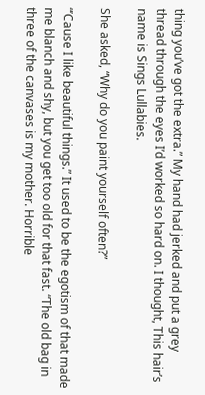thing you’ve got the extra.” My hand had jerked and put a grey thread through the eyes I’d worked so hard on. I thought, This hair’s name is Sings Lullabies.

She asked, “Why do you paint yourself often?”

“’Cause I like beautiful things.” It used to be the egotism of that made me blanch and shy, but you get too old for that fast. “The old bag in three of the canvases is my mother. Horrible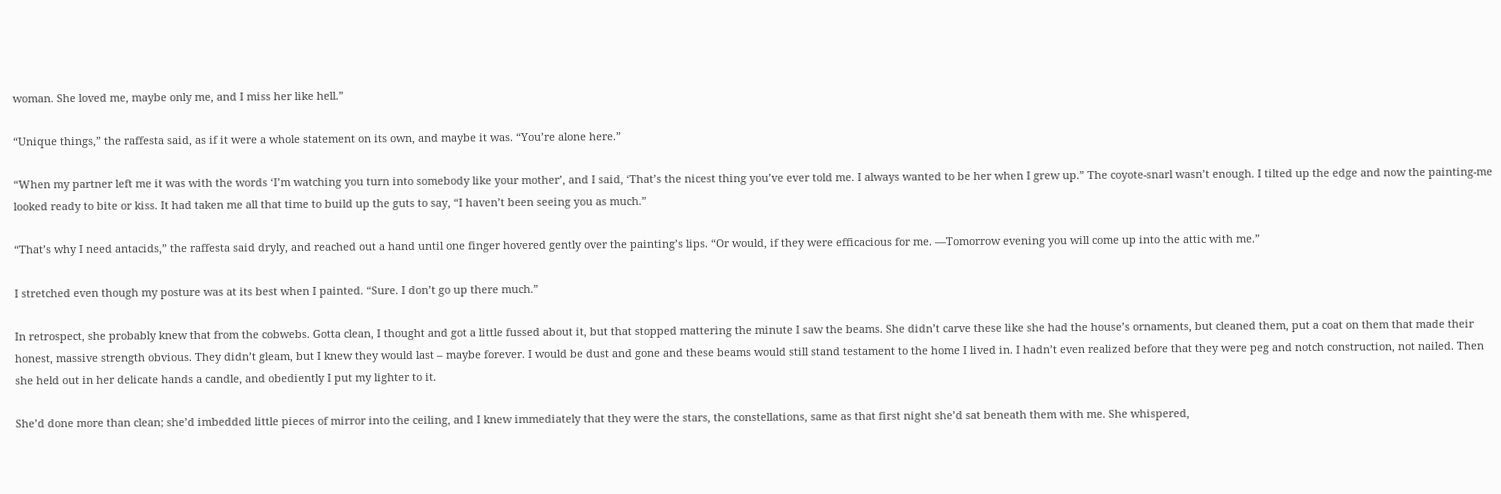woman. She loved me, maybe only me, and I miss her like hell.”

“Unique things,” the raffesta said, as if it were a whole statement on its own, and maybe it was. “You’re alone here.”

“When my partner left me it was with the words ‘I’m watching you turn into somebody like your mother’, and I said, ‘That’s the nicest thing you’ve ever told me. I always wanted to be her when I grew up.” The coyote-snarl wasn’t enough. I tilted up the edge and now the painting-me looked ready to bite or kiss. It had taken me all that time to build up the guts to say, “I haven’t been seeing you as much.”

“That’s why I need antacids,” the raffesta said dryly, and reached out a hand until one finger hovered gently over the painting’s lips. “Or would, if they were efficacious for me. —Tomorrow evening you will come up into the attic with me.”

I stretched even though my posture was at its best when I painted. “Sure. I don’t go up there much.”

In retrospect, she probably knew that from the cobwebs. Gotta clean, I thought and got a little fussed about it, but that stopped mattering the minute I saw the beams. She didn’t carve these like she had the house’s ornaments, but cleaned them, put a coat on them that made their honest, massive strength obvious. They didn’t gleam, but I knew they would last – maybe forever. I would be dust and gone and these beams would still stand testament to the home I lived in. I hadn’t even realized before that they were peg and notch construction, not nailed. Then she held out in her delicate hands a candle, and obediently I put my lighter to it.

She’d done more than clean; she’d imbedded little pieces of mirror into the ceiling, and I knew immediately that they were the stars, the constellations, same as that first night she’d sat beneath them with me. She whispered,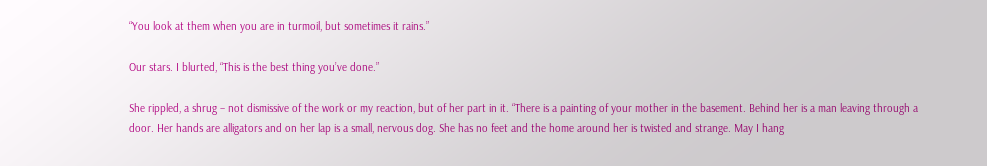“You look at them when you are in turmoil, but sometimes it rains.”

Our stars. I blurted, “This is the best thing you’ve done.”

She rippled, a shrug – not dismissive of the work or my reaction, but of her part in it. “There is a painting of your mother in the basement. Behind her is a man leaving through a door. Her hands are alligators and on her lap is a small, nervous dog. She has no feet and the home around her is twisted and strange. May I hang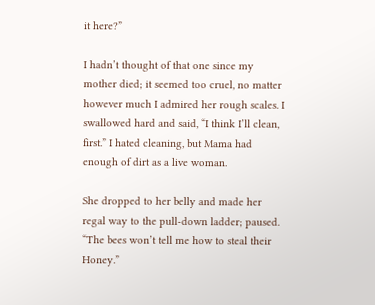it here?”

I hadn’t thought of that one since my mother died; it seemed too cruel, no matter however much I admired her rough scales. I swallowed hard and said, “I think I’ll clean, first.” I hated cleaning, but Mama had enough of dirt as a live woman.

She dropped to her belly and made her regal way to the pull-down ladder; paused. “The bees won’t tell me how to steal their Honey.”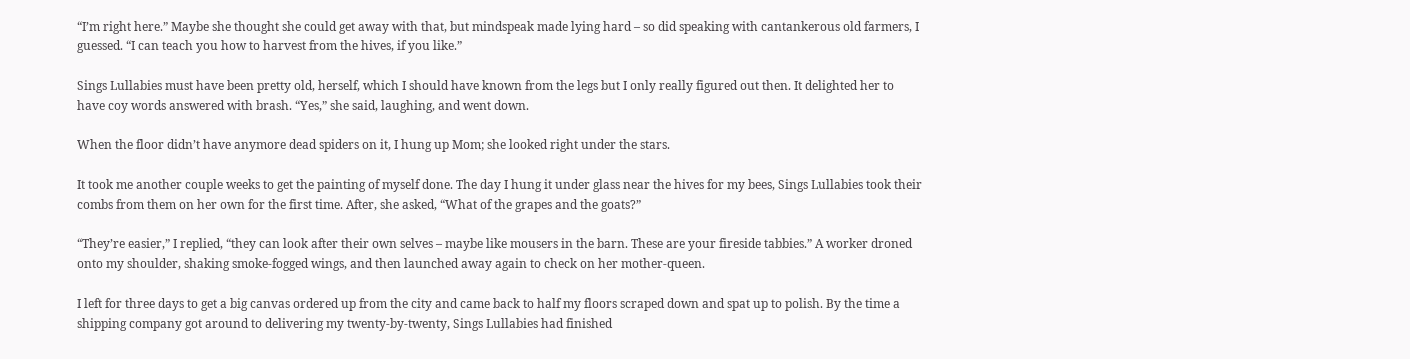“I’m right here.” Maybe she thought she could get away with that, but mindspeak made lying hard – so did speaking with cantankerous old farmers, I guessed. “I can teach you how to harvest from the hives, if you like.”

Sings Lullabies must have been pretty old, herself, which I should have known from the legs but I only really figured out then. It delighted her to have coy words answered with brash. “Yes,” she said, laughing, and went down.

When the floor didn’t have anymore dead spiders on it, I hung up Mom; she looked right under the stars.

It took me another couple weeks to get the painting of myself done. The day I hung it under glass near the hives for my bees, Sings Lullabies took their combs from them on her own for the first time. After, she asked, “What of the grapes and the goats?”

“They’re easier,” I replied, “they can look after their own selves – maybe like mousers in the barn. These are your fireside tabbies.” A worker droned onto my shoulder, shaking smoke-fogged wings, and then launched away again to check on her mother-queen.

I left for three days to get a big canvas ordered up from the city and came back to half my floors scraped down and spat up to polish. By the time a shipping company got around to delivering my twenty-by-twenty, Sings Lullabies had finished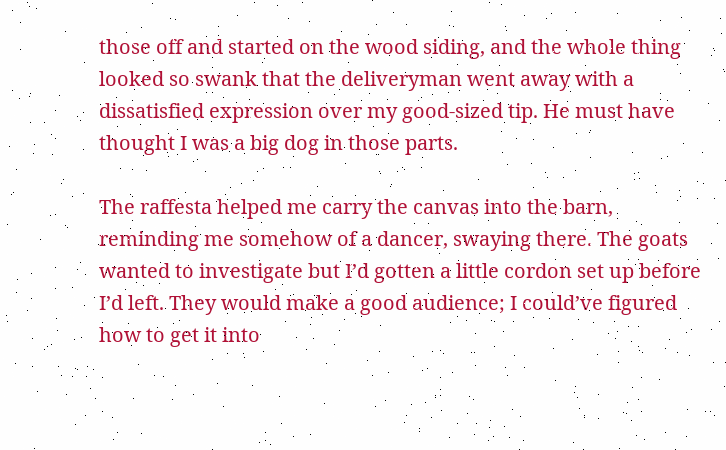those off and started on the wood siding, and the whole thing looked so swank that the deliveryman went away with a dissatisfied expression over my good-sized tip. He must have thought I was a big dog in those parts.

The raffesta helped me carry the canvas into the barn, reminding me somehow of a dancer, swaying there. The goats wanted to investigate but I’d gotten a little cordon set up before I’d left. They would make a good audience; I could’ve figured how to get it into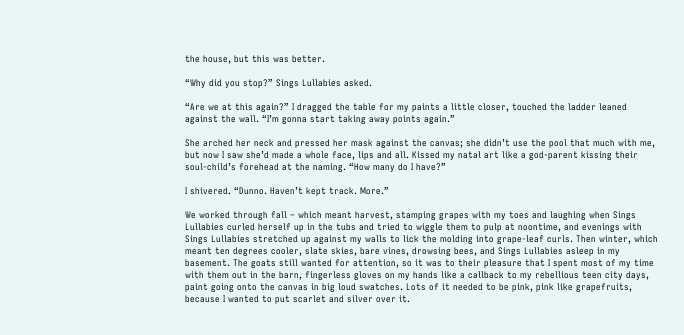the house, but this was better.

“Why did you stop?” Sings Lullabies asked.

“Are we at this again?” I dragged the table for my paints a little closer, touched the ladder leaned against the wall. “I’m gonna start taking away points again.”

She arched her neck and pressed her mask against the canvas; she didn’t use the pool that much with me, but now I saw she’d made a whole face, lips and all. Kissed my natal art like a god-parent kissing their soul-child’s forehead at the naming. “How many do I have?”

I shivered. “Dunno. Haven’t kept track. More.”

We worked through fall – which meant harvest, stamping grapes with my toes and laughing when Sings Lullabies curled herself up in the tubs and tried to wiggle them to pulp at noontime, and evenings with Sings Lullabies stretched up against my walls to lick the molding into grape-leaf curls. Then winter, which meant ten degrees cooler, slate skies, bare vines, drowsing bees, and Sings Lullabies asleep in my basement. The goats still wanted for attention, so it was to their pleasure that I spent most of my time with them out in the barn, fingerless gloves on my hands like a callback to my rebellious teen city days, paint going onto the canvas in big loud swatches. Lots of it needed to be pink, pink like grapefruits, because I wanted to put scarlet and silver over it.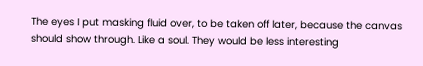The eyes I put masking fluid over, to be taken off later, because the canvas should show through. Like a soul. They would be less interesting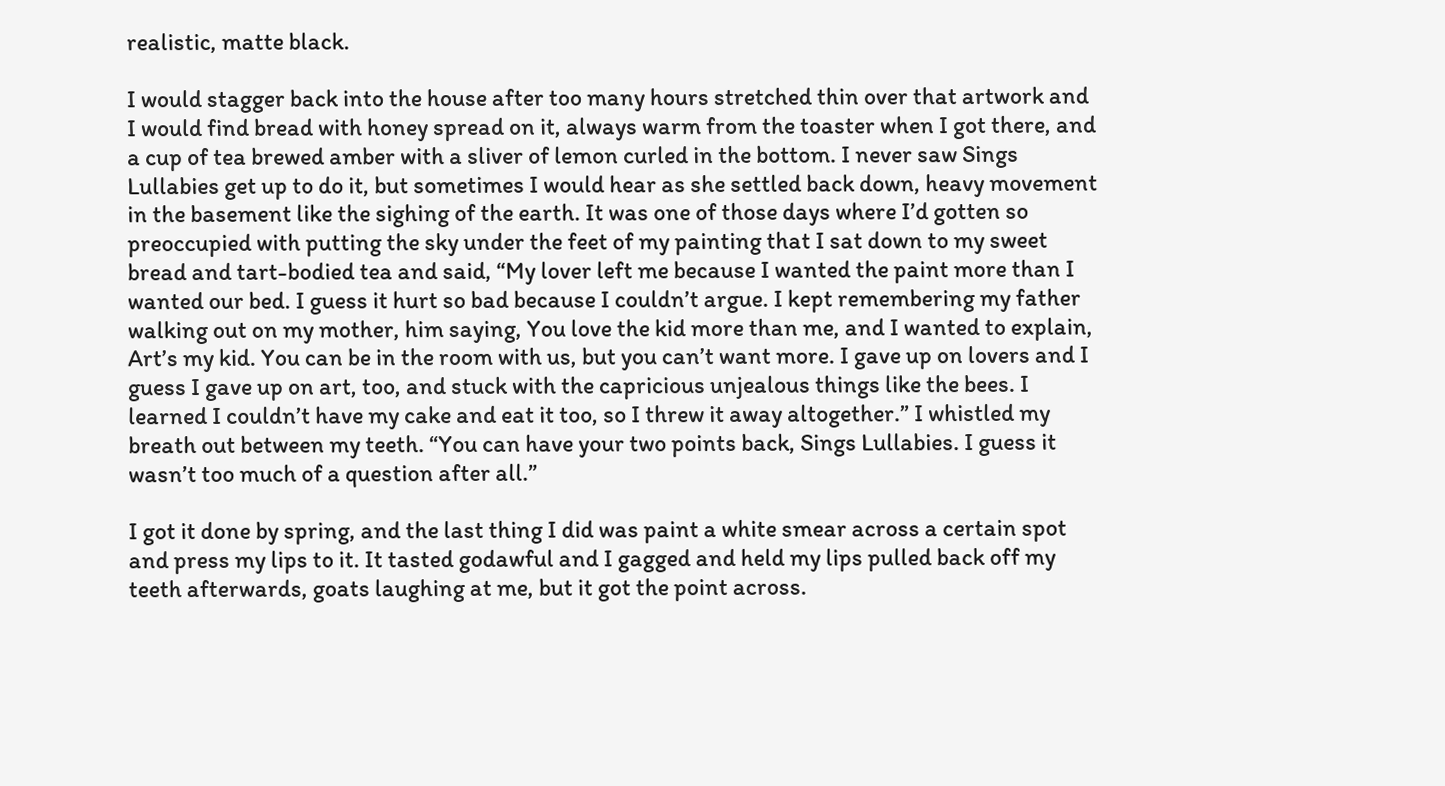realistic, matte black.

I would stagger back into the house after too many hours stretched thin over that artwork and I would find bread with honey spread on it, always warm from the toaster when I got there, and a cup of tea brewed amber with a sliver of lemon curled in the bottom. I never saw Sings Lullabies get up to do it, but sometimes I would hear as she settled back down, heavy movement in the basement like the sighing of the earth. It was one of those days where I’d gotten so preoccupied with putting the sky under the feet of my painting that I sat down to my sweet bread and tart-bodied tea and said, “My lover left me because I wanted the paint more than I wanted our bed. I guess it hurt so bad because I couldn’t argue. I kept remembering my father walking out on my mother, him saying, You love the kid more than me, and I wanted to explain, Art’s my kid. You can be in the room with us, but you can’t want more. I gave up on lovers and I guess I gave up on art, too, and stuck with the capricious unjealous things like the bees. I learned I couldn’t have my cake and eat it too, so I threw it away altogether.” I whistled my breath out between my teeth. “You can have your two points back, Sings Lullabies. I guess it wasn’t too much of a question after all.”

I got it done by spring, and the last thing I did was paint a white smear across a certain spot and press my lips to it. It tasted godawful and I gagged and held my lips pulled back off my teeth afterwards, goats laughing at me, but it got the point across.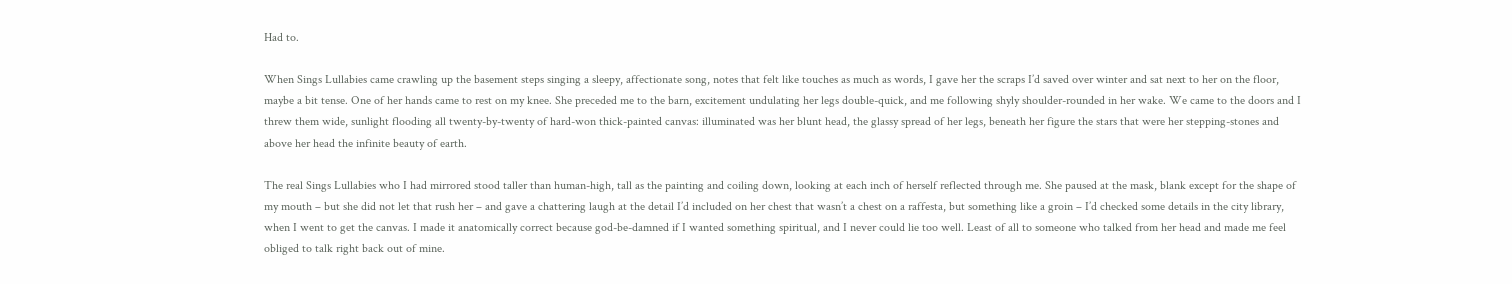Had to.

When Sings Lullabies came crawling up the basement steps singing a sleepy, affectionate song, notes that felt like touches as much as words, I gave her the scraps I’d saved over winter and sat next to her on the floor, maybe a bit tense. One of her hands came to rest on my knee. She preceded me to the barn, excitement undulating her legs double-quick, and me following shyly shoulder-rounded in her wake. We came to the doors and I threw them wide, sunlight flooding all twenty-by-twenty of hard-won thick-painted canvas: illuminated was her blunt head, the glassy spread of her legs, beneath her figure the stars that were her stepping-stones and above her head the infinite beauty of earth.

The real Sings Lullabies who I had mirrored stood taller than human-high, tall as the painting and coiling down, looking at each inch of herself reflected through me. She paused at the mask, blank except for the shape of my mouth – but she did not let that rush her – and gave a chattering laugh at the detail I’d included on her chest that wasn’t a chest on a raffesta, but something like a groin – I’d checked some details in the city library, when I went to get the canvas. I made it anatomically correct because god-be-damned if I wanted something spiritual, and I never could lie too well. Least of all to someone who talked from her head and made me feel obliged to talk right back out of mine.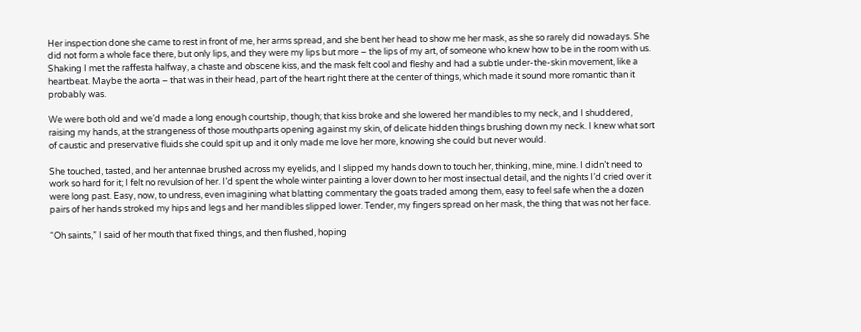Her inspection done she came to rest in front of me, her arms spread, and she bent her head to show me her mask, as she so rarely did nowadays. She did not form a whole face there, but only lips, and they were my lips but more – the lips of my art, of someone who knew how to be in the room with us. Shaking I met the raffesta halfway, a chaste and obscene kiss, and the mask felt cool and fleshy and had a subtle under-the-skin movement, like a heartbeat. Maybe the aorta – that was in their head, part of the heart right there at the center of things, which made it sound more romantic than it probably was.

We were both old and we’d made a long enough courtship, though; that kiss broke and she lowered her mandibles to my neck, and I shuddered, raising my hands, at the strangeness of those mouthparts opening against my skin, of delicate hidden things brushing down my neck. I knew what sort of caustic and preservative fluids she could spit up and it only made me love her more, knowing she could but never would.

She touched, tasted, and her antennae brushed across my eyelids, and I slipped my hands down to touch her, thinking, mine, mine. I didn’t need to work so hard for it; I felt no revulsion of her. I’d spent the whole winter painting a lover down to her most insectual detail, and the nights I’d cried over it were long past. Easy, now, to undress, even imagining what blatting commentary the goats traded among them, easy to feel safe when the a dozen pairs of her hands stroked my hips and legs and her mandibles slipped lower. Tender, my fingers spread on her mask, the thing that was not her face.

“Oh saints,” I said of her mouth that fixed things, and then flushed, hoping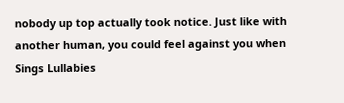nobody up top actually took notice. Just like with another human, you could feel against you when Sings Lullabies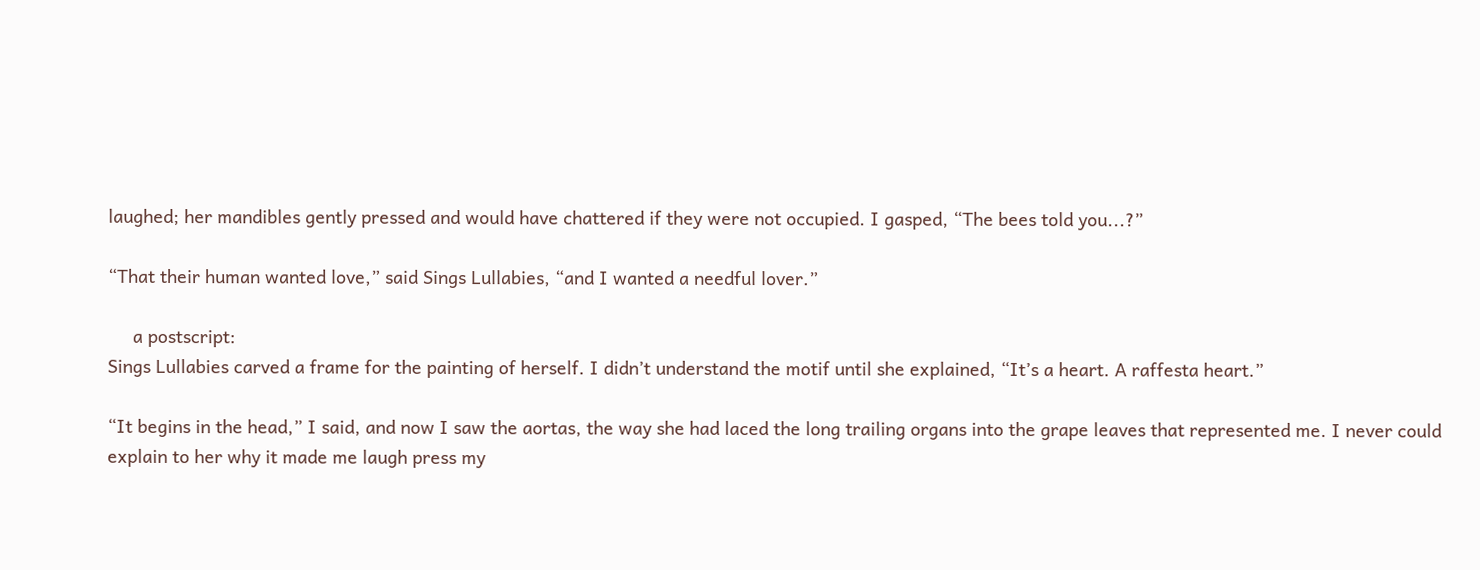laughed; her mandibles gently pressed and would have chattered if they were not occupied. I gasped, “The bees told you...?”

“That their human wanted love,” said Sings Lullabies, “and I wanted a needful lover.”

     a postscript:
Sings Lullabies carved a frame for the painting of herself. I didn’t understand the motif until she explained, “It’s a heart. A raffesta heart.”

“It begins in the head,” I said, and now I saw the aortas, the way she had laced the long trailing organs into the grape leaves that represented me. I never could explain to her why it made me laugh press my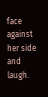face against her side and laugh.